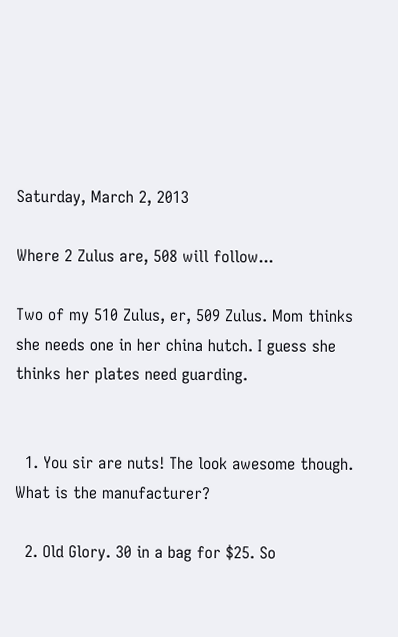Saturday, March 2, 2013

Where 2 Zulus are, 508 will follow...

Two of my 510 Zulus, er, 509 Zulus. Mom thinks she needs one in her china hutch. I guess she thinks her plates need guarding.


  1. You sir are nuts! The look awesome though. What is the manufacturer?

  2. Old Glory. 30 in a bag for $25. So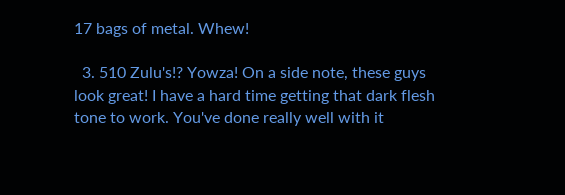17 bags of metal. Whew!

  3. 510 Zulu's!? Yowza! On a side note, these guys look great! I have a hard time getting that dark flesh tone to work. You've done really well with it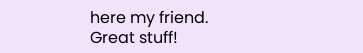here my friend. Great stuff!